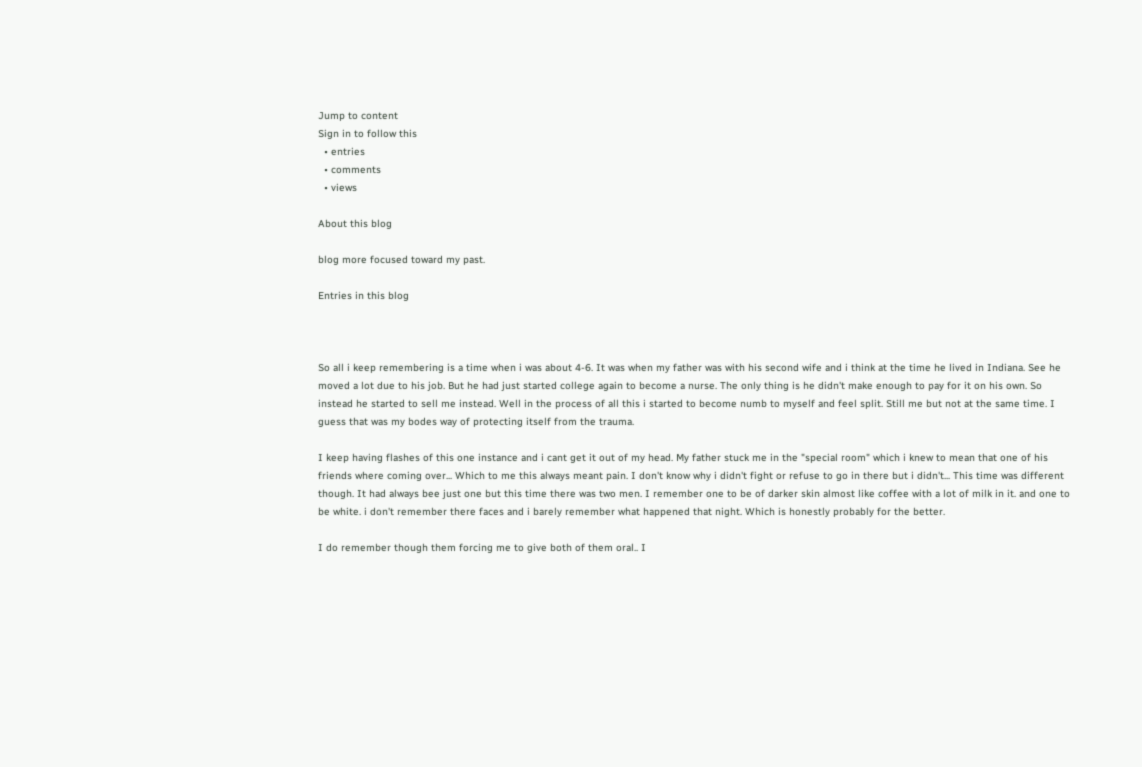Jump to content
Sign in to follow this
  • entries
  • comments
  • views

About this blog

blog more focused toward my past.

Entries in this blog



So all i keep remembering is a time when i was about 4-6. It was when my father was with his second wife and i think at the time he lived in Indiana. See he moved a lot due to his job. But he had just started college again to become a nurse. The only thing is he didn't make enough to pay for it on his own. So instead he started to sell me instead. Well in the process of all this i started to become numb to myself and feel split. Still me but not at the same time. I guess that was my bodes way of protecting itself from the trauma.

I keep having flashes of this one instance and i cant get it out of my head. My father stuck me in the "special room" which i knew to mean that one of his friends where coming over... Which to me this always meant pain. I don't know why i didn't fight or refuse to go in there but i didn't... This time was different though. It had always bee just one but this time there was two men. I remember one to be of darker skin almost like coffee with a lot of milk in it. and one to be white. i don't remember there faces and i barely remember what happened that night. Which is honestly probably for the better.

I do remember though them forcing me to give both of them oral.. I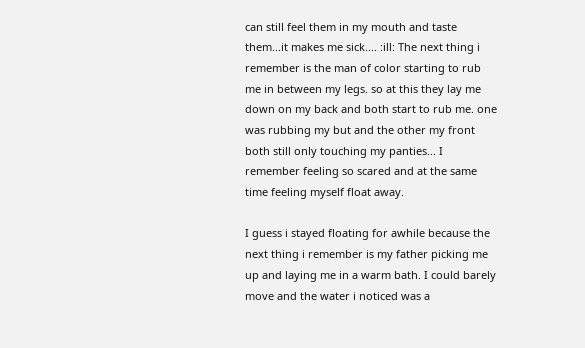can still feel them in my mouth and taste them...it makes me sick.... :ill: The next thing i remember is the man of color starting to rub me in between my legs. so at this they lay me down on my back and both start to rub me. one was rubbing my but and the other my front both still only touching my panties... I remember feeling so scared and at the same time feeling myself float away.

I guess i stayed floating for awhile because the next thing i remember is my father picking me up and laying me in a warm bath. I could barely move and the water i noticed was a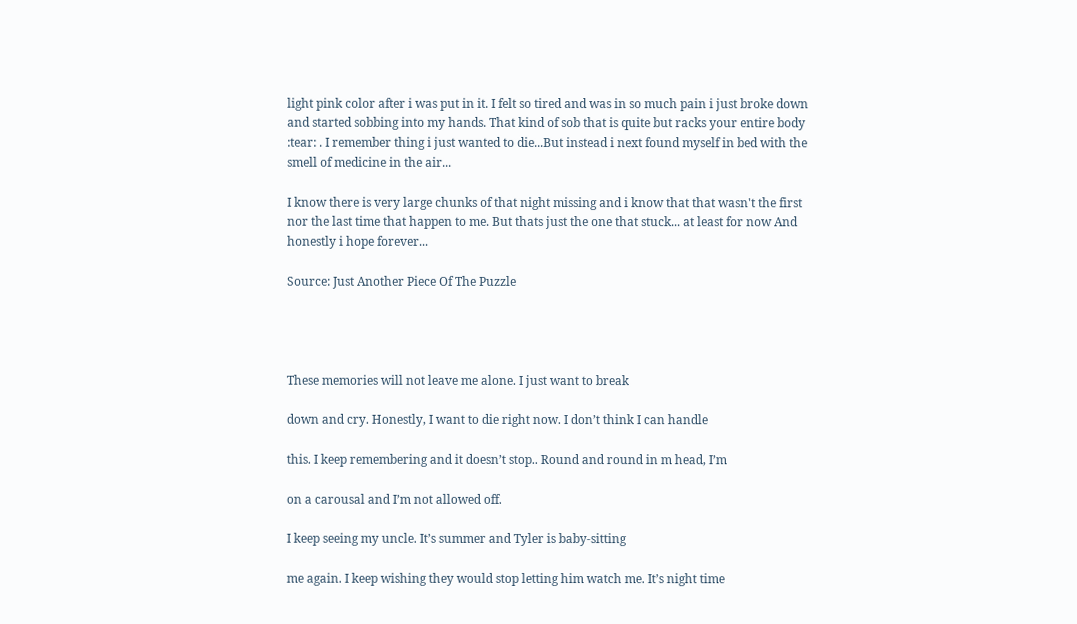light pink color after i was put in it. I felt so tired and was in so much pain i just broke down and started sobbing into my hands. That kind of sob that is quite but racks your entire body :tear: . I remember thing i just wanted to die...But instead i next found myself in bed with the smell of medicine in the air...

I know there is very large chunks of that night missing and i know that that wasn't the first nor the last time that happen to me. But thats just the one that stuck... at least for now And honestly i hope forever...

Source: Just Another Piece Of The Puzzle




These memories will not leave me alone. I just want to break

down and cry. Honestly, I want to die right now. I don’t think I can handle

this. I keep remembering and it doesn’t stop.. Round and round in m head, I’m

on a carousal and I’m not allowed off.

I keep seeing my uncle. It’s summer and Tyler is baby-sitting

me again. I keep wishing they would stop letting him watch me. It’s night time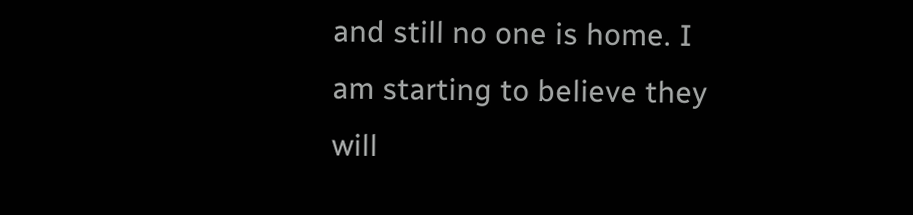and still no one is home. I am starting to believe they will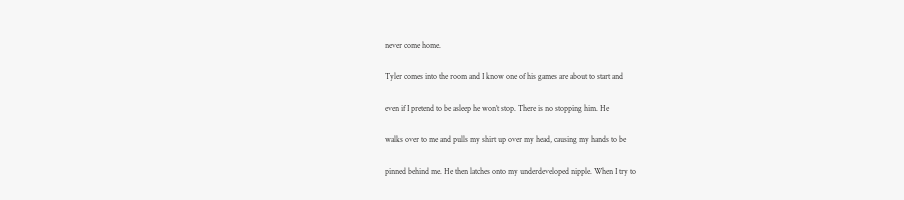never come home.

Tyler comes into the room and I know one of his games are about to start and

even if I pretend to be asleep he won’t stop. There is no stopping him. He

walks over to me and pulls my shirt up over my head, causing my hands to be

pinned behind me. He then latches onto my underdeveloped nipple. When I try to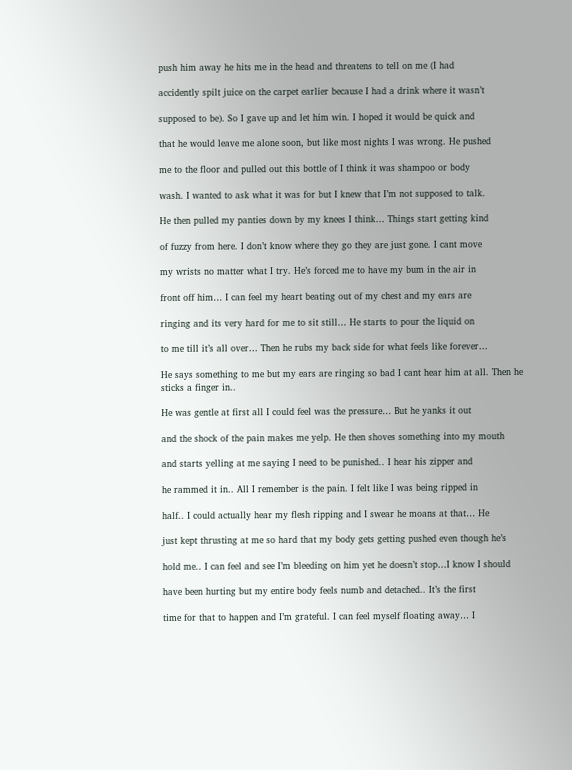push him away he hits me in the head and threatens to tell on me (I had

accidently spilt juice on the carpet earlier because I had a drink where it wasn’t

supposed to be). So I gave up and let him win. I hoped it would be quick and

that he would leave me alone soon, but like most nights I was wrong. He pushed

me to the floor and pulled out this bottle of I think it was shampoo or body

wash. I wanted to ask what it was for but I knew that I’m not supposed to talk.

He then pulled my panties down by my knees I think… Things start getting kind

of fuzzy from here. I don’t know where they go they are just gone. I cant move

my wrists no matter what I try. He’s forced me to have my bum in the air in

front off him… I can feel my heart beating out of my chest and my ears are

ringing and its very hard for me to sit still… He starts to pour the liquid on

to me till it’s all over… Then he rubs my back side for what feels like forever…

He says something to me but my ears are ringing so bad I cant hear him at all. Then he sticks a finger in..

He was gentle at first all I could feel was the pressure… But he yanks it out

and the shock of the pain makes me yelp. He then shoves something into my mouth

and starts yelling at me saying I need to be punished.. I hear his zipper and

he rammed it in.. All I remember is the pain. I felt like I was being ripped in

half.. I could actually hear my flesh ripping and I swear he moans at that… He

just kept thrusting at me so hard that my body gets getting pushed even though he’s

hold me.. I can feel and see I’m bleeding on him yet he doesn’t stop…I know I should

have been hurting but my entire body feels numb and detached.. It’s the first

time for that to happen and I’m grateful. I can feel myself floating away… I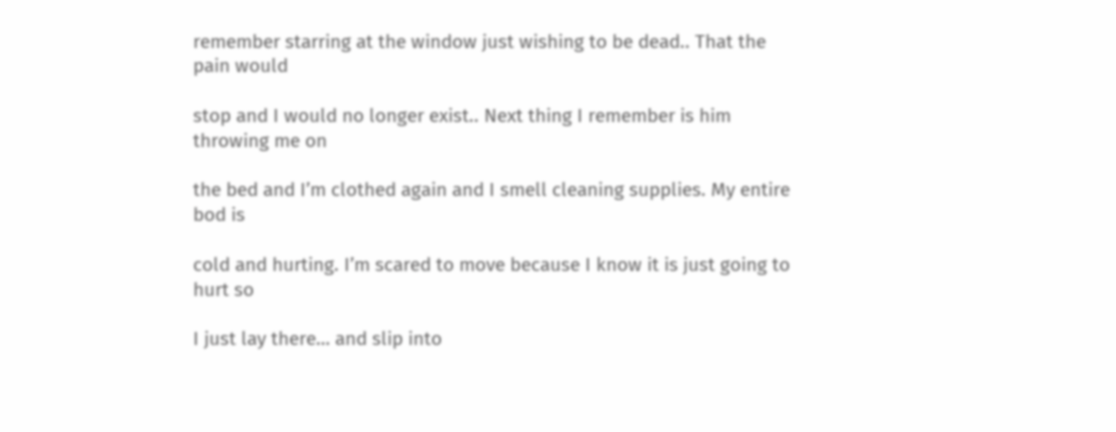remember starring at the window just wishing to be dead.. That the pain would

stop and I would no longer exist.. Next thing I remember is him throwing me on

the bed and I’m clothed again and I smell cleaning supplies. My entire bod is

cold and hurting. I’m scared to move because I know it is just going to hurt so

I just lay there… and slip into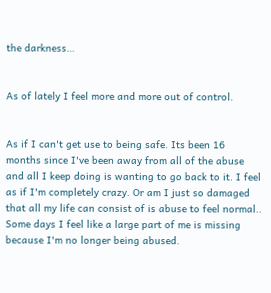the darkness…


As of lately I feel more and more out of control.


As if I can't get use to being safe. Its been 16 months since I've been away from all of the abuse and all I keep doing is wanting to go back to it. I feel as if I'm completely crazy. Or am I just so damaged that all my life can consist of is abuse to feel normal.. Some days I feel like a large part of me is missing because I'm no longer being abused.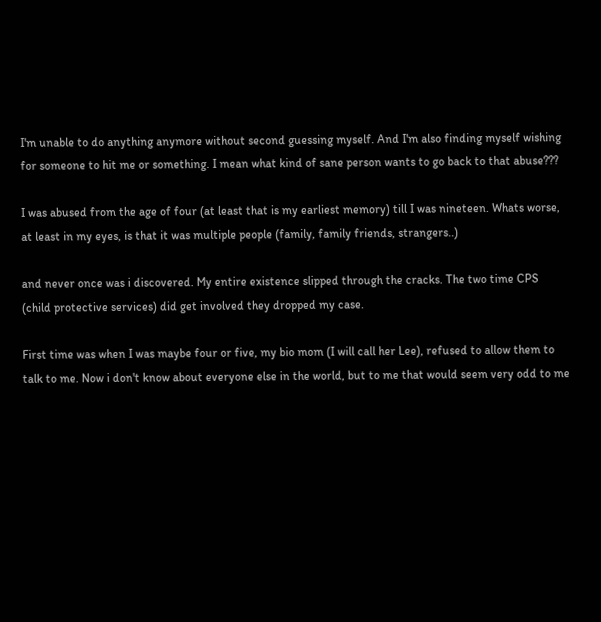I'm unable to do anything anymore without second guessing myself. And I'm also finding myself wishing for someone to hit me or something. I mean what kind of sane person wants to go back to that abuse???

I was abused from the age of four (at least that is my earliest memory) till I was nineteen. Whats worse, at least in my eyes, is that it was multiple people (family, family friends, strangers..)

and never once was i discovered. My entire existence slipped through the cracks. The two time CPS (child protective services) did get involved they dropped my case.

First time was when I was maybe four or five, my bio mom (I will call her Lee), refused to allow them to talk to me. Now i don't know about everyone else in the world, but to me that would seem very odd to me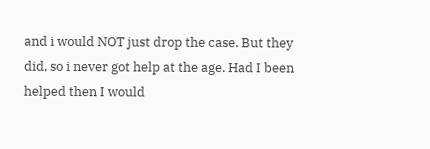and i would NOT just drop the case. But they did, so i never got help at the age. Had I been helped then I would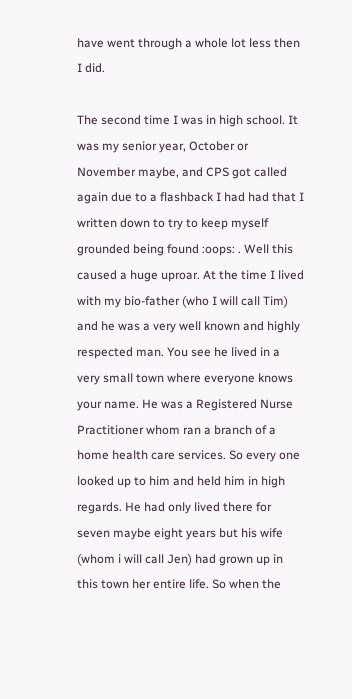have went through a whole lot less then I did.

The second time I was in high school. It was my senior year, October or November maybe, and CPS got called again due to a flashback I had had that I written down to try to keep myself grounded being found :oops: . Well this caused a huge uproar. At the time I lived with my bio-father (who I will call Tim) and he was a very well known and highly respected man. You see he lived in a very small town where everyone knows your name. He was a Registered Nurse Practitioner whom ran a branch of a home health care services. So every one looked up to him and held him in high regards. He had only lived there for seven maybe eight years but his wife (whom i will call Jen) had grown up in this town her entire life. So when the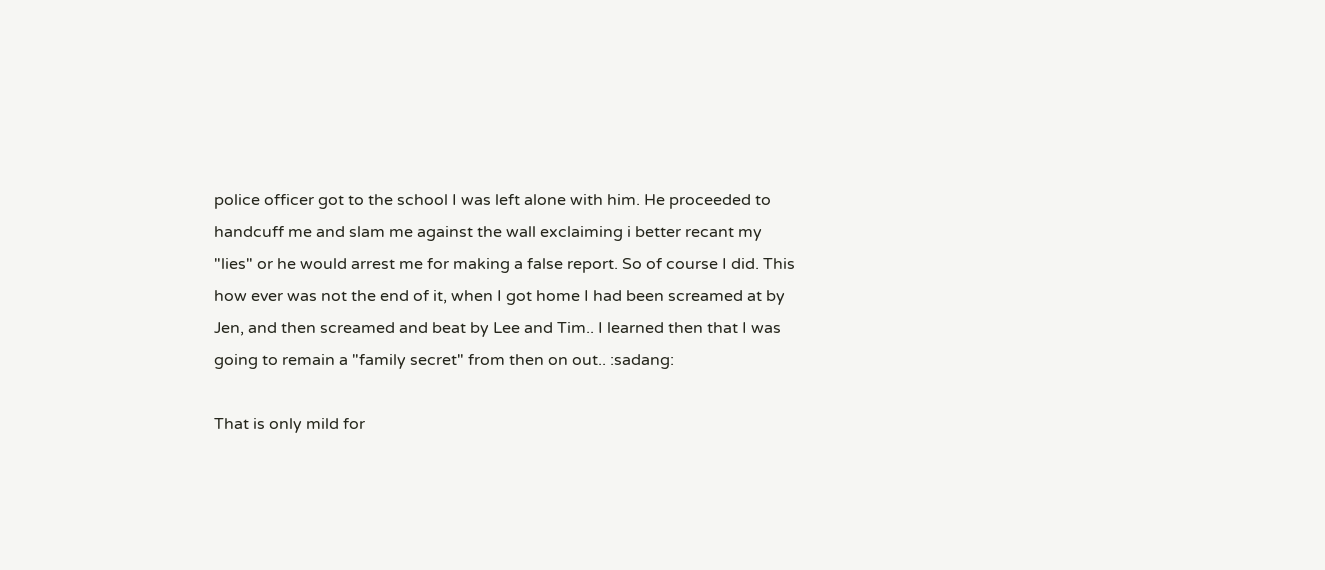police officer got to the school I was left alone with him. He proceeded to handcuff me and slam me against the wall exclaiming i better recant my "lies" or he would arrest me for making a false report. So of course I did. This how ever was not the end of it, when I got home I had been screamed at by Jen, and then screamed and beat by Lee and Tim.. I learned then that I was going to remain a "family secret" from then on out.. :sadang:

That is only mild for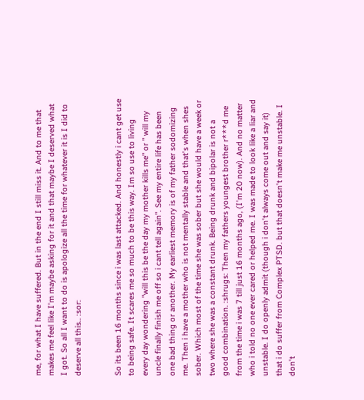me, for what I have suffered. But in the end I still miss it. And to me that makes me feel like I'm maybe asking for it and that maybe I deserved what I got. So all I want to do is apologize all the time for whatever it is I did to deserve all this.. :sor:


So its been 16 months since i was last attacked. And honestly i cant get use to being safe. It scares me so much to be this way. Im so use to living every day wondering "will this be the day my mother kills me" or " will my uncle finally finish me off so i cant tell again". See my entire life has been one bad thing or another. My earliest memory is of my father sodomizing me. Then i have a mother who is not mentally stable and that's when shes sober. Which most of the time she was sober but she would have a week or two where she was a constant drunk. Being drunk and bipolar is not a good combination. :shrugs: Then my fathers youngest brother r***d me from the time i was 7 till just 16 months ago, (I'm 20 now). And no matter who i told no one ever cared or helped me. I was made to look like a liar and unstable. I do openly admit (though i don't always come out and say it) that i do suffer from Complex PTSD. but that doesn't make me unstable. I don't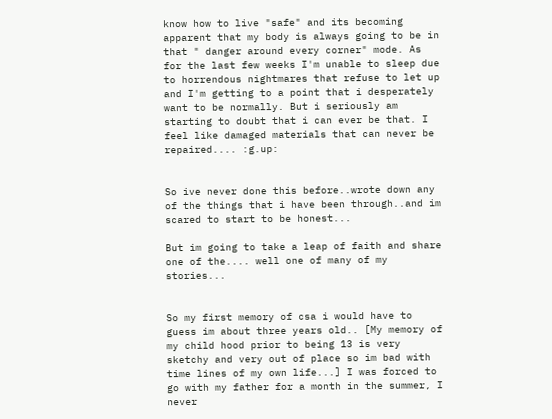know how to live "safe" and its becoming apparent that my body is always going to be in that " danger around every corner" mode. As for the last few weeks I'm unable to sleep due to horrendous nightmares that refuse to let up and I'm getting to a point that i desperately want to be normally. But i seriously am starting to doubt that i can ever be that. I feel like damaged materials that can never be repaired.... :g.up:


So ive never done this before..wrote down any of the things that i have been through..and im scared to start to be honest...

But im going to take a leap of faith and share one of the.... well one of many of my stories...


So my first memory of csa i would have to guess im about three years old.. [My memory of my child hood prior to being 13 is very sketchy and very out of place so im bad with time lines of my own life...] I was forced to go with my father for a month in the summer, I never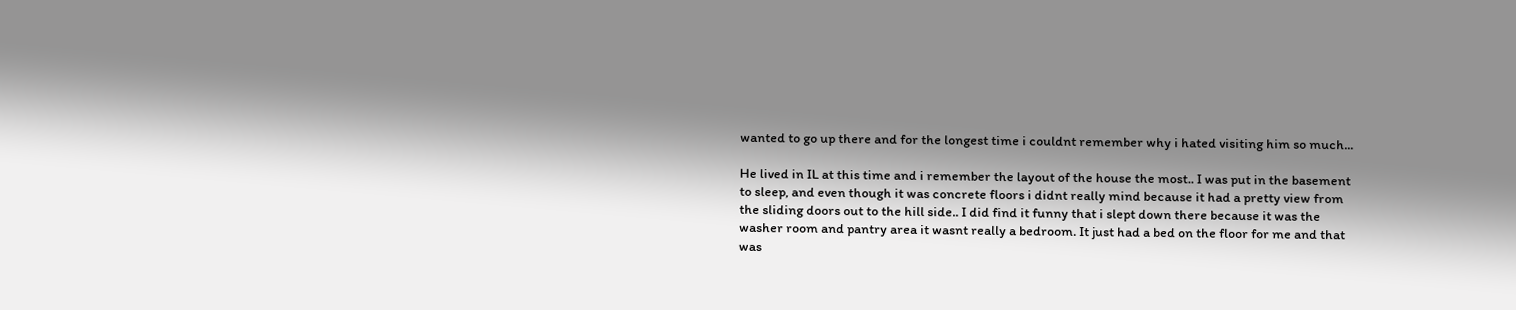wanted to go up there and for the longest time i couldnt remember why i hated visiting him so much...

He lived in IL at this time and i remember the layout of the house the most.. I was put in the basement to sleep, and even though it was concrete floors i didnt really mind because it had a pretty view from the sliding doors out to the hill side.. I did find it funny that i slept down there because it was the washer room and pantry area it wasnt really a bedroom. It just had a bed on the floor for me and that was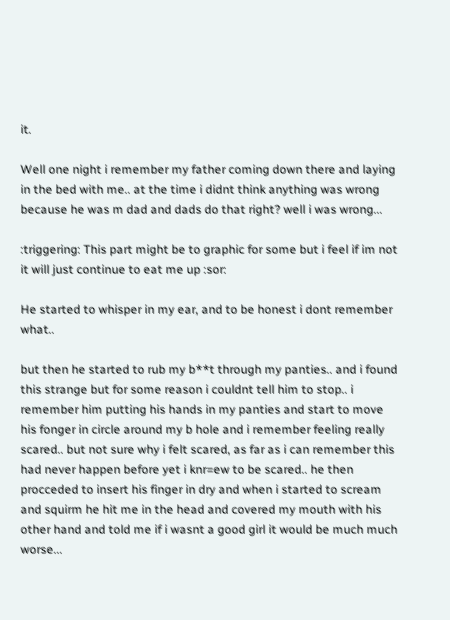it.

Well one night i remember my father coming down there and laying in the bed with me.. at the time i didnt think anything was wrong because he was m dad and dads do that right? well i was wrong...

:triggering: This part might be to graphic for some but i feel if im not it will just continue to eat me up :sor:

He started to whisper in my ear, and to be honest i dont remember what..

but then he started to rub my b**t through my panties.. and i found this strange but for some reason i couldnt tell him to stop.. i remember him putting his hands in my panties and start to move his fonger in circle around my b hole and i remember feeling really scared.. but not sure why i felt scared, as far as i can remember this had never happen before yet i knr=ew to be scared.. he then procceded to insert his finger in dry and when i started to scream and squirm he hit me in the head and covered my mouth with his other hand and told me if i wasnt a good girl it would be much much worse...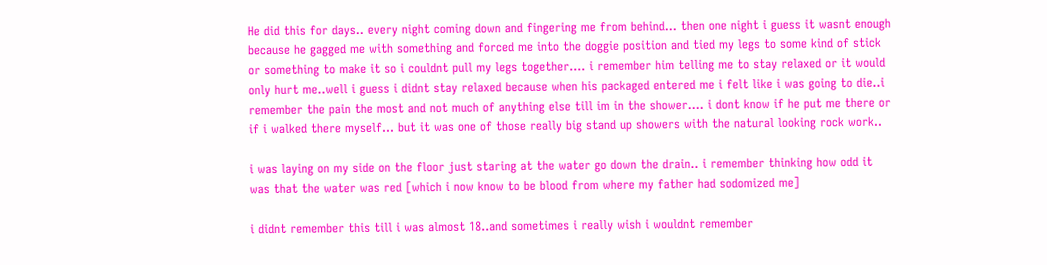He did this for days.. every night coming down and fingering me from behind... then one night i guess it wasnt enough because he gagged me with something and forced me into the doggie position and tied my legs to some kind of stick or something to make it so i couldnt pull my legs together.... i remember him telling me to stay relaxed or it would only hurt me..well i guess i didnt stay relaxed because when his packaged entered me i felt like i was going to die..i remember the pain the most and not much of anything else till im in the shower.... i dont know if he put me there or if i walked there myself... but it was one of those really big stand up showers with the natural looking rock work..

i was laying on my side on the floor just staring at the water go down the drain.. i remember thinking how odd it was that the water was red [which i now know to be blood from where my father had sodomized me]

i didnt remember this till i was almost 18..and sometimes i really wish i wouldnt remember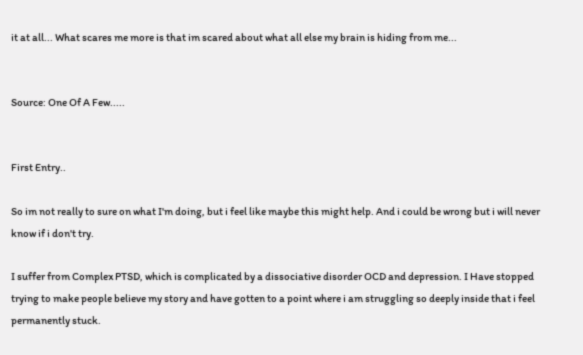it at all... What scares me more is that im scared about what all else my brain is hiding from me...


Source: One Of A Few.....


First Entry..

So im not really to sure on what I'm doing, but i feel like maybe this might help. And i could be wrong but i will never know if i don't try.

I suffer from Complex PTSD, which is complicated by a dissociative disorder OCD and depression. I Have stopped trying to make people believe my story and have gotten to a point where i am struggling so deeply inside that i feel permanently stuck.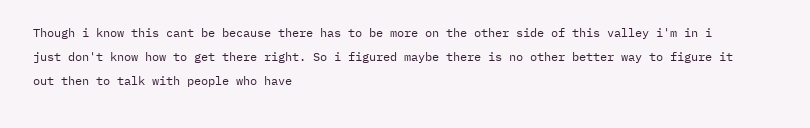Though i know this cant be because there has to be more on the other side of this valley i'm in i just don't know how to get there right. So i figured maybe there is no other better way to figure it out then to talk with people who have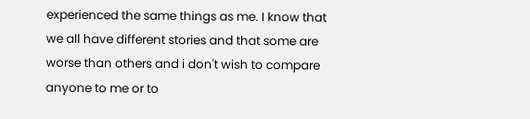experienced the same things as me. I know that we all have different stories and that some are worse than others and i don't wish to compare anyone to me or to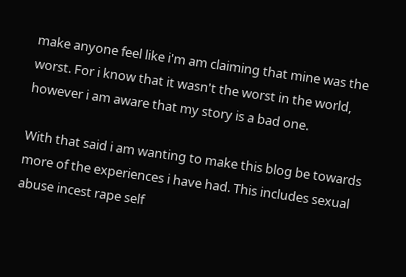make anyone feel like i'm am claiming that mine was the worst. For i know that it wasn't the worst in the world, however i am aware that my story is a bad one.

With that said i am wanting to make this blog be towards more of the experiences i have had. This includes sexual abuse incest rape self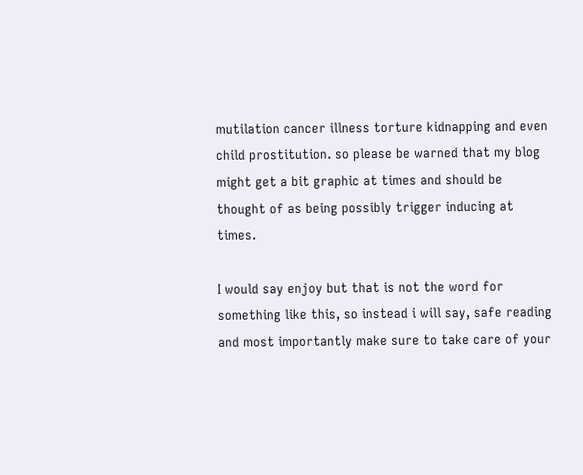mutilation cancer illness torture kidnapping and even child prostitution. so please be warned that my blog might get a bit graphic at times and should be thought of as being possibly trigger inducing at times.

I would say enjoy but that is not the word for something like this, so instead i will say, safe reading and most importantly make sure to take care of your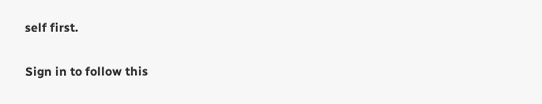self first.

Sign in to follow this